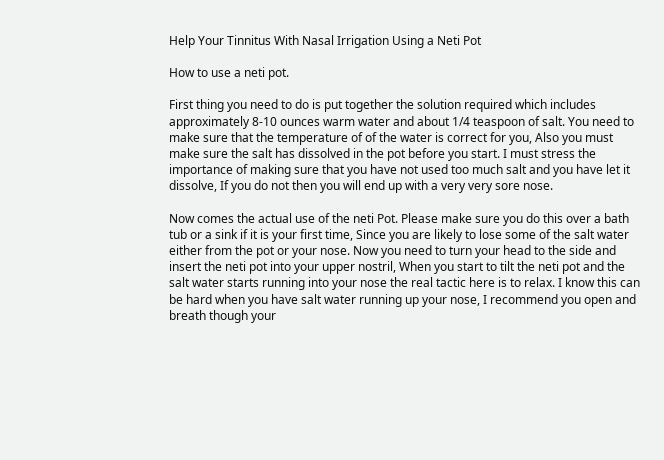Help Your Tinnitus With Nasal Irrigation Using a Neti Pot

How to use a neti pot.

First thing you need to do is put together the solution required which includes approximately 8-10 ounces warm water and about 1/4 teaspoon of salt. You need to make sure that the temperature of of the water is correct for you, Also you must make sure the salt has dissolved in the pot before you start. I must stress the importance of making sure that you have not used too much salt and you have let it dissolve, If you do not then you will end up with a very very sore nose.

Now comes the actual use of the neti Pot. Please make sure you do this over a bath tub or a sink if it is your first time, Since you are likely to lose some of the salt water either from the pot or your nose. Now you need to turn your head to the side and insert the neti pot into your upper nostril, When you start to tilt the neti pot and the salt water starts running into your nose the real tactic here is to relax. I know this can be hard when you have salt water running up your nose, I recommend you open and breath though your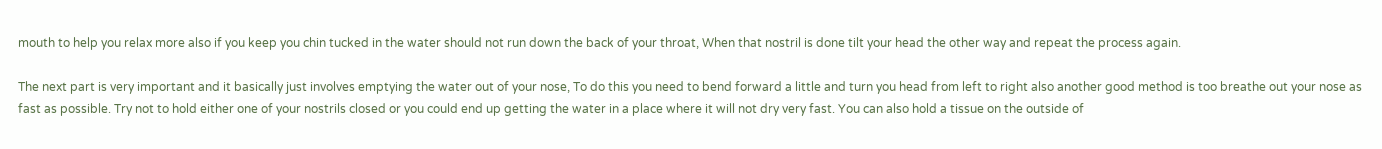mouth to help you relax more also if you keep you chin tucked in the water should not run down the back of your throat, When that nostril is done tilt your head the other way and repeat the process again.

The next part is very important and it basically just involves emptying the water out of your nose, To do this you need to bend forward a little and turn you head from left to right also another good method is too breathe out your nose as fast as possible. Try not to hold either one of your nostrils closed or you could end up getting the water in a place where it will not dry very fast. You can also hold a tissue on the outside of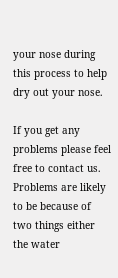your nose during this process to help dry out your nose.

If you get any problems please feel free to contact us. Problems are likely to be because of two things either the water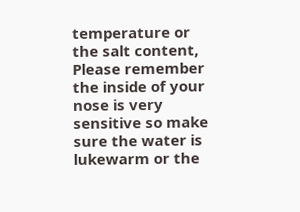temperature or the salt content, Please remember the inside of your nose is very sensitive so make sure the water is lukewarm or the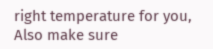right temperature for you, Also make sure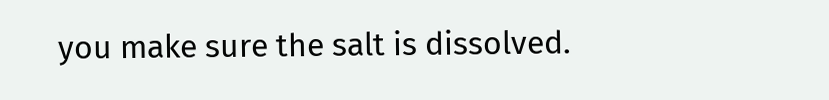you make sure the salt is dissolved.